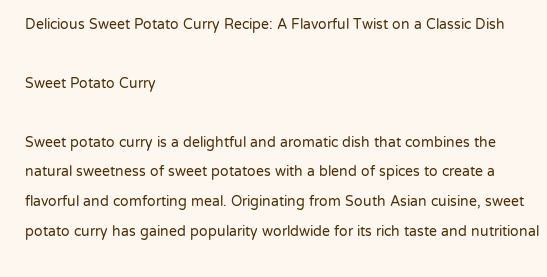Delicious Sweet Potato Curry Recipe: A Flavorful Twist on a Classic Dish

Sweet Potato Curry

Sweet potato curry is a delightful and aromatic dish that combines the natural sweetness of sweet potatoes with a blend of spices to create a flavorful and comforting meal. Originating from South Asian cuisine, sweet potato curry has gained popularity worldwide for its rich taste and nutritional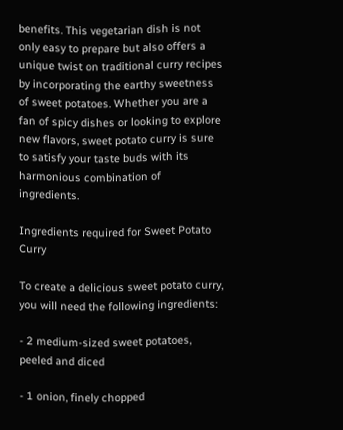benefits. This vegetarian dish is not only easy to prepare but also offers a unique twist on traditional curry recipes by incorporating the earthy sweetness of sweet potatoes. Whether you are a fan of spicy dishes or looking to explore new flavors, sweet potato curry is sure to satisfy your taste buds with its harmonious combination of ingredients.

Ingredients required for Sweet Potato Curry

To create a delicious sweet potato curry, you will need the following ingredients:

- 2 medium-sized sweet potatoes, peeled and diced

- 1 onion, finely chopped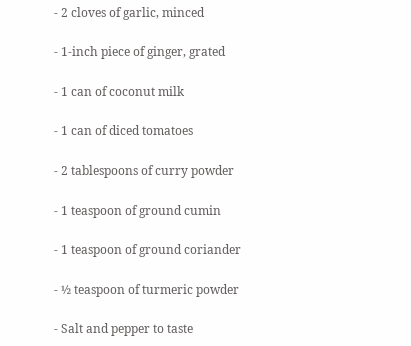- 2 cloves of garlic, minced

- 1-inch piece of ginger, grated

- 1 can of coconut milk

- 1 can of diced tomatoes

- 2 tablespoons of curry powder

- 1 teaspoon of ground cumin

- 1 teaspoon of ground coriander

- ½ teaspoon of turmeric powder

- Salt and pepper to taste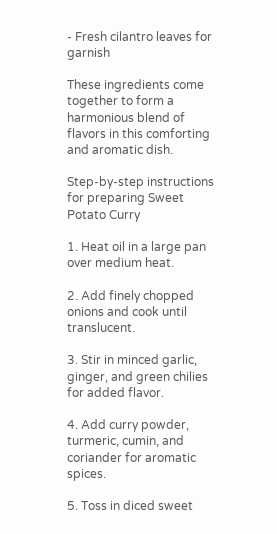- Fresh cilantro leaves for garnish

These ingredients come together to form a harmonious blend of flavors in this comforting and aromatic dish.

Step-by-step instructions for preparing Sweet Potato Curry

1. Heat oil in a large pan over medium heat.

2. Add finely chopped onions and cook until translucent.

3. Stir in minced garlic, ginger, and green chilies for added flavor.

4. Add curry powder, turmeric, cumin, and coriander for aromatic spices.

5. Toss in diced sweet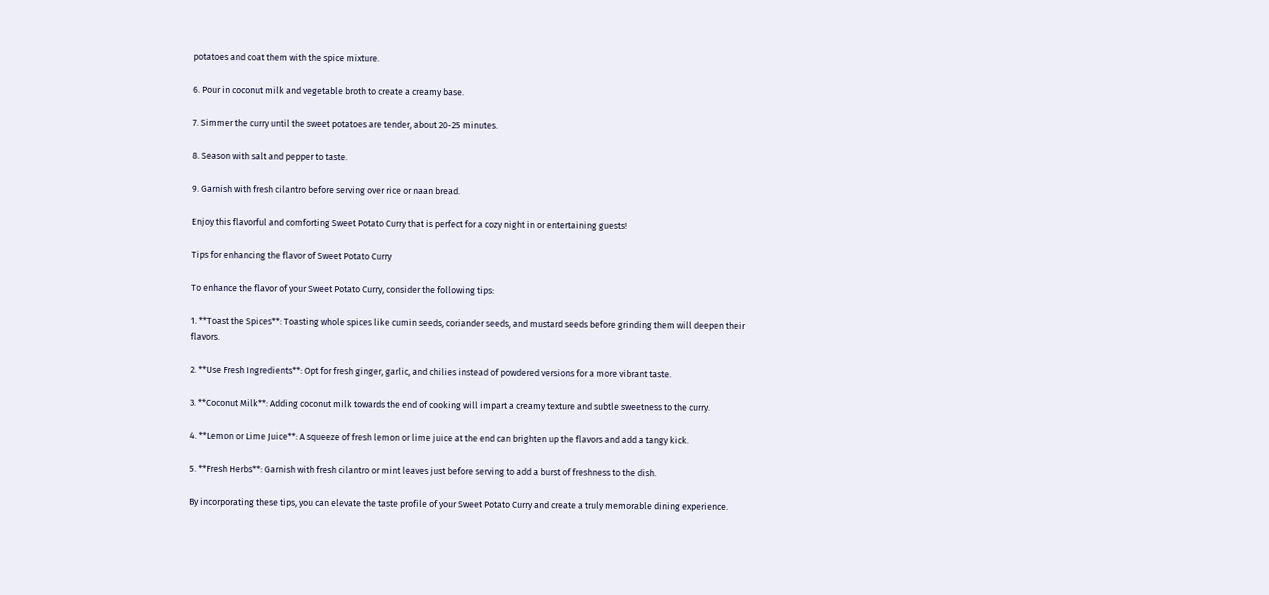potatoes and coat them with the spice mixture.

6. Pour in coconut milk and vegetable broth to create a creamy base.

7. Simmer the curry until the sweet potatoes are tender, about 20-25 minutes.

8. Season with salt and pepper to taste.

9. Garnish with fresh cilantro before serving over rice or naan bread.

Enjoy this flavorful and comforting Sweet Potato Curry that is perfect for a cozy night in or entertaining guests!

Tips for enhancing the flavor of Sweet Potato Curry

To enhance the flavor of your Sweet Potato Curry, consider the following tips:

1. **Toast the Spices**: Toasting whole spices like cumin seeds, coriander seeds, and mustard seeds before grinding them will deepen their flavors.

2. **Use Fresh Ingredients**: Opt for fresh ginger, garlic, and chilies instead of powdered versions for a more vibrant taste.

3. **Coconut Milk**: Adding coconut milk towards the end of cooking will impart a creamy texture and subtle sweetness to the curry.

4. **Lemon or Lime Juice**: A squeeze of fresh lemon or lime juice at the end can brighten up the flavors and add a tangy kick.

5. **Fresh Herbs**: Garnish with fresh cilantro or mint leaves just before serving to add a burst of freshness to the dish.

By incorporating these tips, you can elevate the taste profile of your Sweet Potato Curry and create a truly memorable dining experience.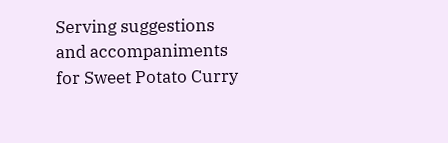Serving suggestions and accompaniments for Sweet Potato Curry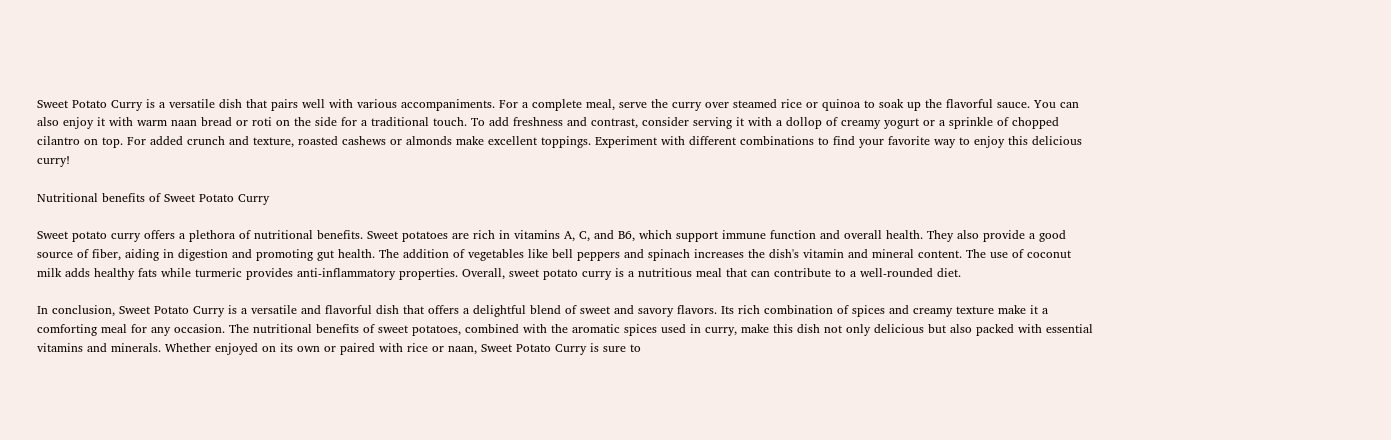Sweet Potato Curry is a versatile dish that pairs well with various accompaniments. For a complete meal, serve the curry over steamed rice or quinoa to soak up the flavorful sauce. You can also enjoy it with warm naan bread or roti on the side for a traditional touch. To add freshness and contrast, consider serving it with a dollop of creamy yogurt or a sprinkle of chopped cilantro on top. For added crunch and texture, roasted cashews or almonds make excellent toppings. Experiment with different combinations to find your favorite way to enjoy this delicious curry!

Nutritional benefits of Sweet Potato Curry

Sweet potato curry offers a plethora of nutritional benefits. Sweet potatoes are rich in vitamins A, C, and B6, which support immune function and overall health. They also provide a good source of fiber, aiding in digestion and promoting gut health. The addition of vegetables like bell peppers and spinach increases the dish's vitamin and mineral content. The use of coconut milk adds healthy fats while turmeric provides anti-inflammatory properties. Overall, sweet potato curry is a nutritious meal that can contribute to a well-rounded diet.

In conclusion, Sweet Potato Curry is a versatile and flavorful dish that offers a delightful blend of sweet and savory flavors. Its rich combination of spices and creamy texture make it a comforting meal for any occasion. The nutritional benefits of sweet potatoes, combined with the aromatic spices used in curry, make this dish not only delicious but also packed with essential vitamins and minerals. Whether enjoyed on its own or paired with rice or naan, Sweet Potato Curry is sure to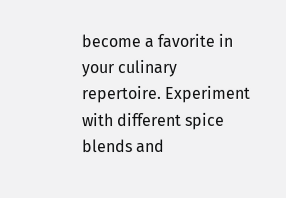become a favorite in your culinary repertoire. Experiment with different spice blends and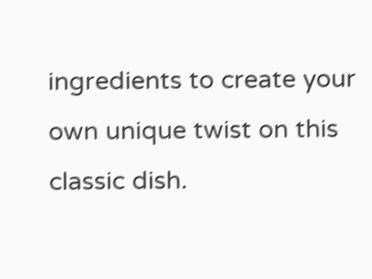ingredients to create your own unique twist on this classic dish.